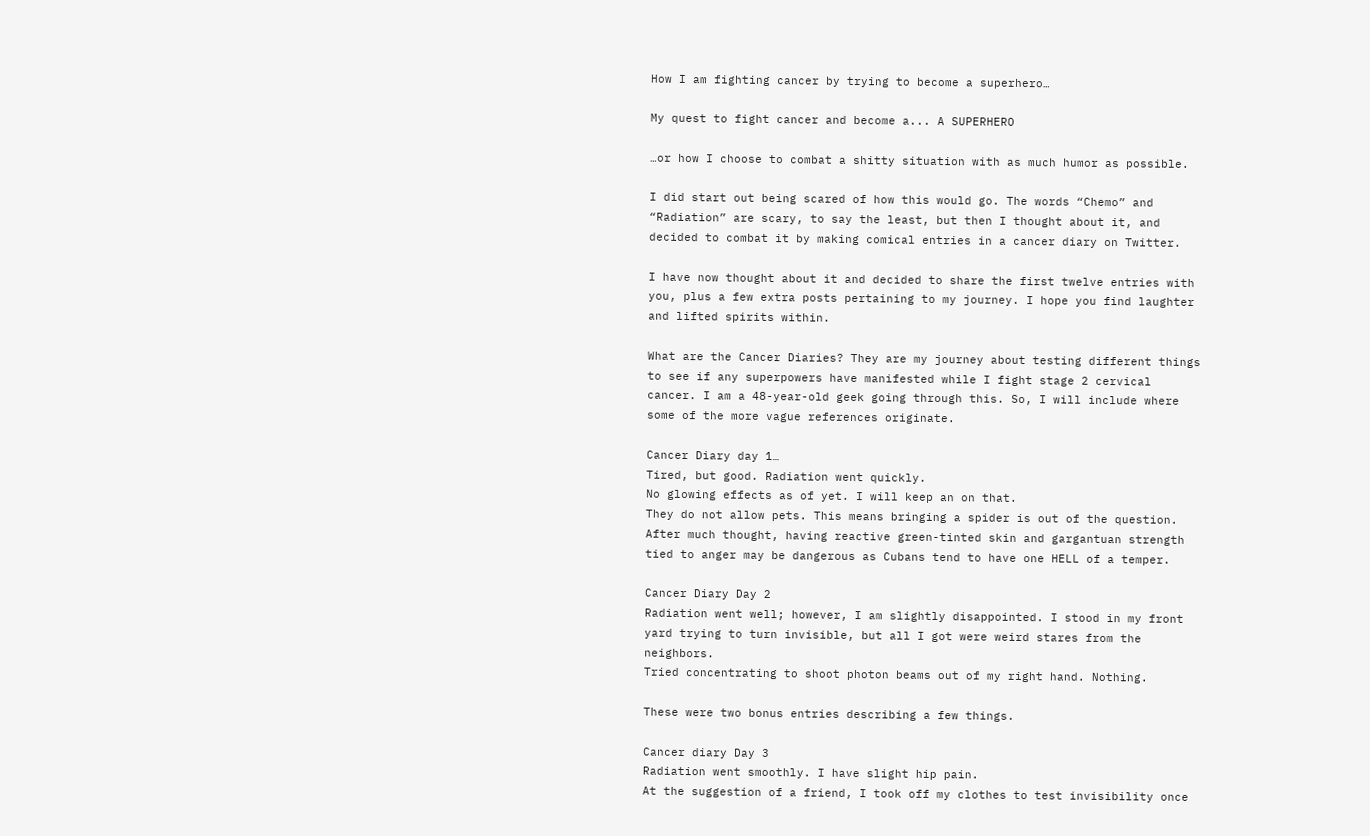How I am fighting cancer by trying to become a superhero…

My quest to fight cancer and become a... A SUPERHERO

…or how I choose to combat a shitty situation with as much humor as possible.

I did start out being scared of how this would go. The words “Chemo” and “Radiation” are scary, to say the least, but then I thought about it, and decided to combat it by making comical entries in a cancer diary on Twitter.

I have now thought about it and decided to share the first twelve entries with you, plus a few extra posts pertaining to my journey. I hope you find laughter and lifted spirits within.

What are the Cancer Diaries? They are my journey about testing different things to see if any superpowers have manifested while I fight stage 2 cervical cancer. I am a 48-year-old geek going through this. So, I will include where some of the more vague references originate.

Cancer Diary day 1…
Tired, but good. Radiation went quickly.
No glowing effects as of yet. I will keep an on that.
They do not allow pets. This means bringing a spider is out of the question. After much thought, having reactive green-tinted skin and gargantuan strength tied to anger may be dangerous as Cubans tend to have one HELL of a temper.

Cancer Diary Day 2
Radiation went well; however, I am slightly disappointed. I stood in my front yard trying to turn invisible, but all I got were weird stares from the neighbors.
Tried concentrating to shoot photon beams out of my right hand. Nothing.

These were two bonus entries describing a few things.

Cancer diary Day 3
Radiation went smoothly. I have slight hip pain.
At the suggestion of a friend, I took off my clothes to test invisibility once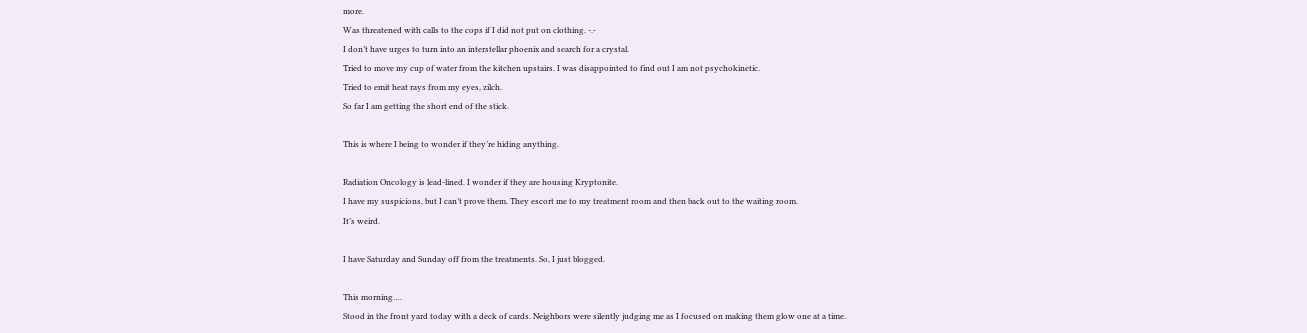more.
Was threatened with calls to the cops if I did not put on clothing. -.-
I don’t have urges to turn into an interstellar phoenix and search for a crystal.
Tried to move my cup of water from the kitchen upstairs. I was disappointed to find out I am not psychokinetic.
Tried to emit heat rays from my eyes, zilch.
So far I am getting the short end of the stick.

This is where I being to wonder if they’re hiding anything.

Radiation Oncology is lead-lined. I wonder if they are housing Kryptonite.
I have my suspicions, but I can’t prove them. They escort me to my treatment room and then back out to the waiting room.
It’s weird.

I have Saturday and Sunday off from the treatments. So, I just blogged.

This morning….
Stood in the front yard today with a deck of cards. Neighbors were silently judging me as I focused on making them glow one at a time.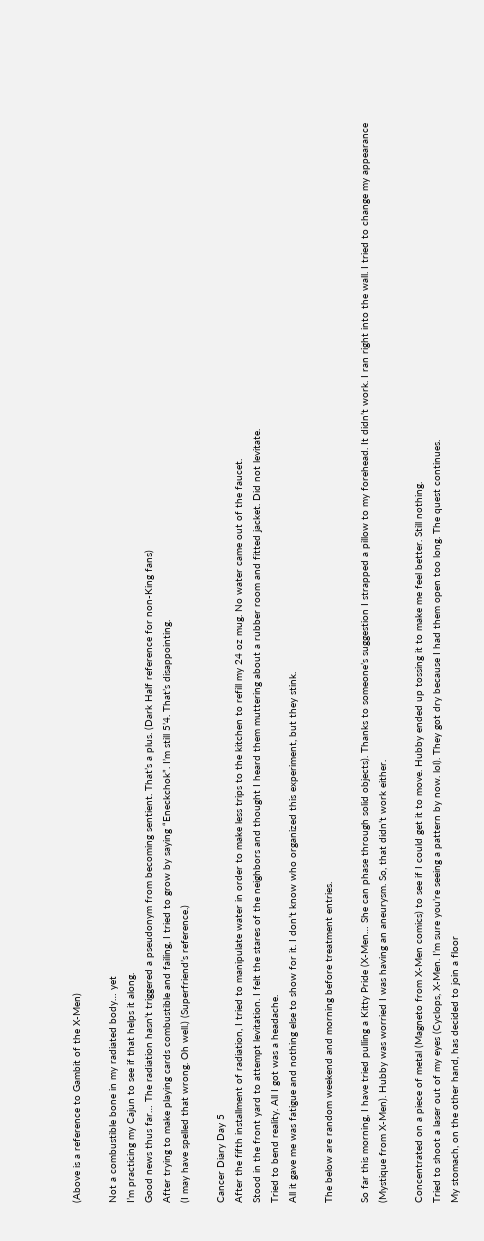(Above is a reference to Gambit of the X-Men)

Not a combustible bone in my radiated body… yet
I’m practicing my Cajun to see if that helps it along.
Good news thus far… The radiation hasn’t triggered a pseudonym from becoming sentient. That’s a plus. (Dark Half reference for non-King fans)
After trying to make playing cards combustible and failing, I tried to grow by saying “Eneckchok”. I’m still 5’4. That’s disappointing.
(I may have spelled that wrong. Oh well.) (Superfriend’s reference.)

Cancer Diary Day 5
After the fifth installment of radiation, I tried to manipulate water in order to make less trips to the kitchen to refill my 24 oz mug. No water came out of the faucet.
Stood in the front yard to attempt levitation. I felt the stares of the neighbors and thought I heard them muttering about a rubber room and fitted jacket. Did not levitate.
Tried to bend reality. All I got was a headache.
All it gave me was fatigue and nothing else to show for it. I don’t know who organized this experiment, but they stink.

The below are random weekend and morning before treatment entries.

So far this morning, I have tried pulling a Kitty Pride (X-Men… She can phase through solid objects). Thanks to someone’s suggestion I strapped a pillow to my forehead. It didn’t work. I ran right into the wall. I tried to change my appearance (Mystique from X-Men). Hubby was worried I was having an aneurysm. So, that didn’t work either.

Concentrated on a piece of metal (Magneto from X-Men comics) to see if I could get it to move. Hubby ended up tossing it to make me feel better. Still nothing.
Tried to shoot a laser out of my eyes (Cyclops, X-Men. I’m sure you’re seeing a pattern by now. lol). They got dry because I had them open too long. The quest continues.
My stomach, on the other hand, has decided to join a floor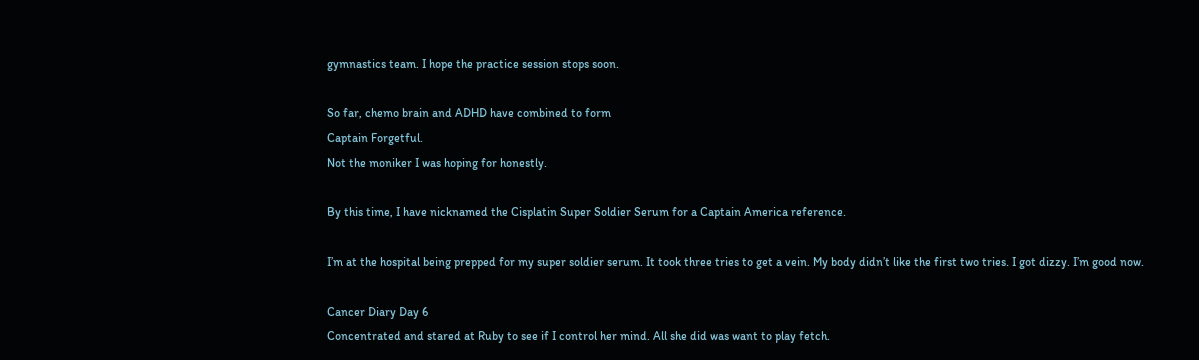gymnastics team. I hope the practice session stops soon.

So far, chemo brain and ADHD have combined to form
Captain Forgetful.
Not the moniker I was hoping for honestly.

By this time, I have nicknamed the Cisplatin Super Soldier Serum for a Captain America reference.

I’m at the hospital being prepped for my super soldier serum. It took three tries to get a vein. My body didn’t like the first two tries. I got dizzy. I’m good now.

Cancer Diary Day 6
Concentrated and stared at Ruby to see if I control her mind. All she did was want to play fetch.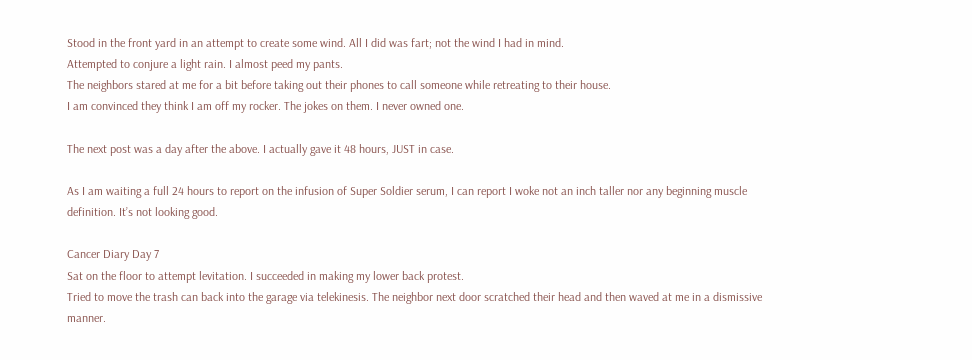Stood in the front yard in an attempt to create some wind. All I did was fart; not the wind I had in mind.
Attempted to conjure a light rain. I almost peed my pants.
The neighbors stared at me for a bit before taking out their phones to call someone while retreating to their house.
I am convinced they think I am off my rocker. The jokes on them. I never owned one.

The next post was a day after the above. I actually gave it 48 hours, JUST in case.

As I am waiting a full 24 hours to report on the infusion of Super Soldier serum, I can report I woke not an inch taller nor any beginning muscle definition. It’s not looking good.

Cancer Diary Day 7
Sat on the floor to attempt levitation. I succeeded in making my lower back protest.
Tried to move the trash can back into the garage via telekinesis. The neighbor next door scratched their head and then waved at me in a dismissive manner.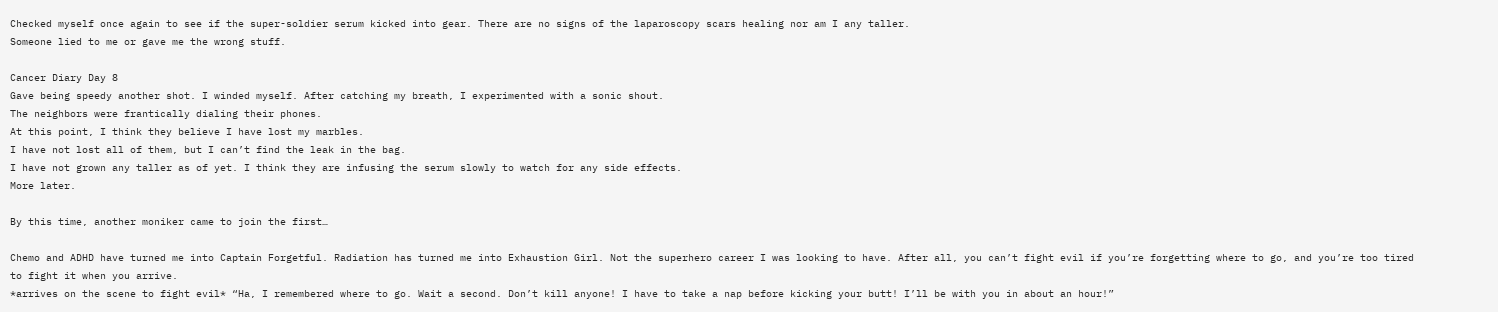Checked myself once again to see if the super-soldier serum kicked into gear. There are no signs of the laparoscopy scars healing nor am I any taller.
Someone lied to me or gave me the wrong stuff.

Cancer Diary Day 8
Gave being speedy another shot. I winded myself. After catching my breath, I experimented with a sonic shout.
The neighbors were frantically dialing their phones.
At this point, I think they believe I have lost my marbles.
I have not lost all of them, but I can’t find the leak in the bag.
I have not grown any taller as of yet. I think they are infusing the serum slowly to watch for any side effects.
More later.

By this time, another moniker came to join the first…

Chemo and ADHD have turned me into Captain Forgetful. Radiation has turned me into Exhaustion Girl. Not the superhero career I was looking to have. After all, you can’t fight evil if you’re forgetting where to go, and you’re too tired to fight it when you arrive.
*arrives on the scene to fight evil* “Ha, I remembered where to go. Wait a second. Don’t kill anyone! I have to take a nap before kicking your butt! I’ll be with you in about an hour!”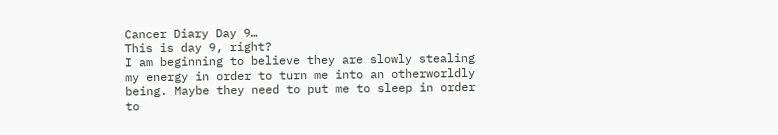Cancer Diary Day 9…
This is day 9, right?
I am beginning to believe they are slowly stealing my energy in order to turn me into an otherworldly being. Maybe they need to put me to sleep in order to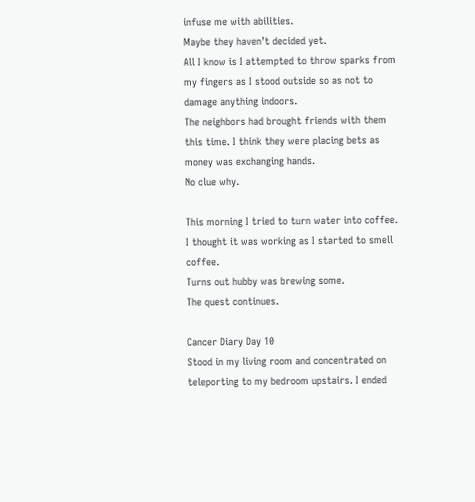infuse me with abilities.
Maybe they haven’t decided yet.
All I know is I attempted to throw sparks from my fingers as I stood outside so as not to damage anything indoors.
The neighbors had brought friends with them this time. I think they were placing bets as money was exchanging hands.
No clue why.

This morning I tried to turn water into coffee. I thought it was working as I started to smell coffee.
Turns out hubby was brewing some.
The quest continues.

Cancer Diary Day 10
Stood in my living room and concentrated on teleporting to my bedroom upstairs. I ended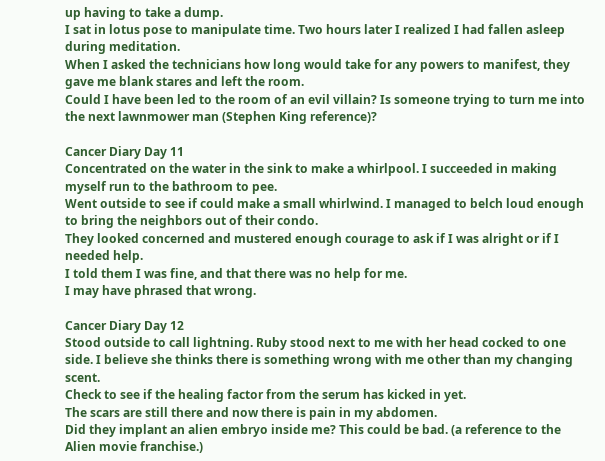up having to take a dump.
I sat in lotus pose to manipulate time. Two hours later I realized I had fallen asleep during meditation.
When I asked the technicians how long would take for any powers to manifest, they gave me blank stares and left the room.
Could I have been led to the room of an evil villain? Is someone trying to turn me into the next lawnmower man (Stephen King reference)?

Cancer Diary Day 11
Concentrated on the water in the sink to make a whirlpool. I succeeded in making myself run to the bathroom to pee.
Went outside to see if could make a small whirlwind. I managed to belch loud enough to bring the neighbors out of their condo.
They looked concerned and mustered enough courage to ask if I was alright or if I needed help.
I told them I was fine, and that there was no help for me.
I may have phrased that wrong.

Cancer Diary Day 12
Stood outside to call lightning. Ruby stood next to me with her head cocked to one side. I believe she thinks there is something wrong with me other than my changing scent.
Check to see if the healing factor from the serum has kicked in yet.
The scars are still there and now there is pain in my abdomen.
Did they implant an alien embryo inside me? This could be bad. (a reference to the Alien movie franchise.)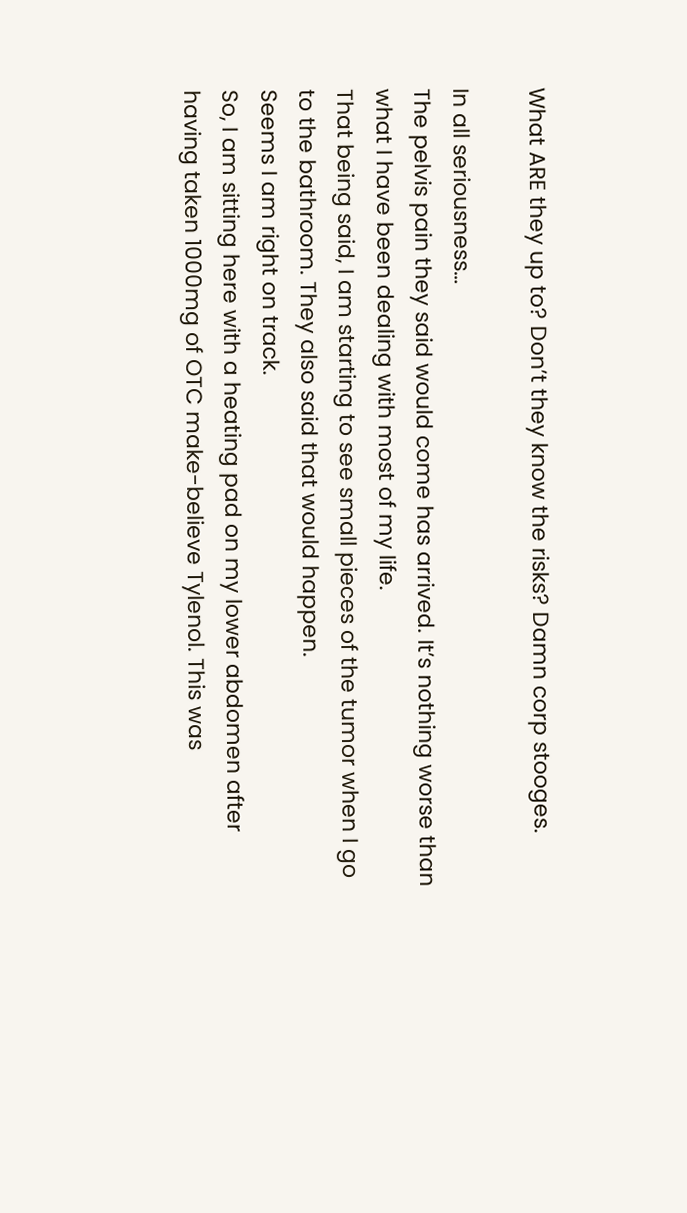What ARE they up to? Don’t they know the risks? Damn corp stooges.

In all seriousness…
The pelvis pain they said would come has arrived. It’s nothing worse than what I have been dealing with most of my life.
That being said, I am starting to see small pieces of the tumor when I go to the bathroom. They also said that would happen.
Seems I am right on track.
So, I am sitting here with a heating pad on my lower abdomen after having taken 1000mg of OTC make-believe Tylenol. This was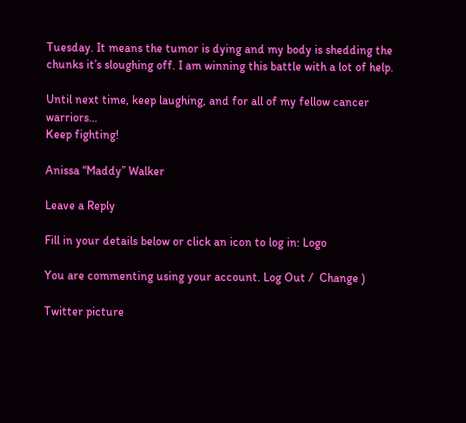Tuesday. It means the tumor is dying and my body is shedding the chunks it’s sloughing off. I am winning this battle with a lot of help.

Until next time, keep laughing, and for all of my fellow cancer warriors…
Keep fighting!

Anissa “Maddy” Walker

Leave a Reply

Fill in your details below or click an icon to log in: Logo

You are commenting using your account. Log Out /  Change )

Twitter picture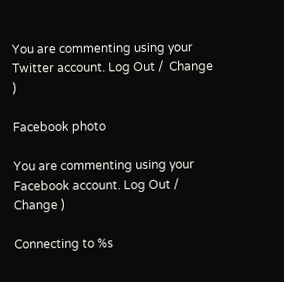You are commenting using your Twitter account. Log Out /  Change )

Facebook photo

You are commenting using your Facebook account. Log Out /  Change )

Connecting to %s